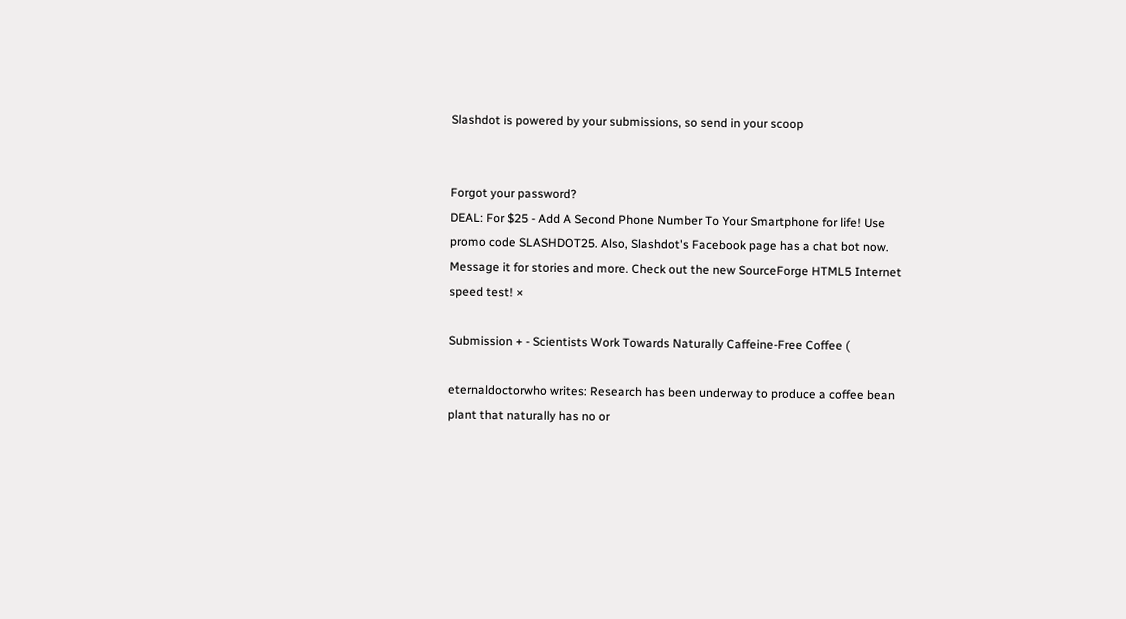Slashdot is powered by your submissions, so send in your scoop


Forgot your password?
DEAL: For $25 - Add A Second Phone Number To Your Smartphone for life! Use promo code SLASHDOT25. Also, Slashdot's Facebook page has a chat bot now. Message it for stories and more. Check out the new SourceForge HTML5 Internet speed test! ×

Submission + - Scientists Work Towards Naturally Caffeine-Free Coffee (

eternaldoctorwho writes: Research has been underway to produce a coffee bean plant that naturally has no or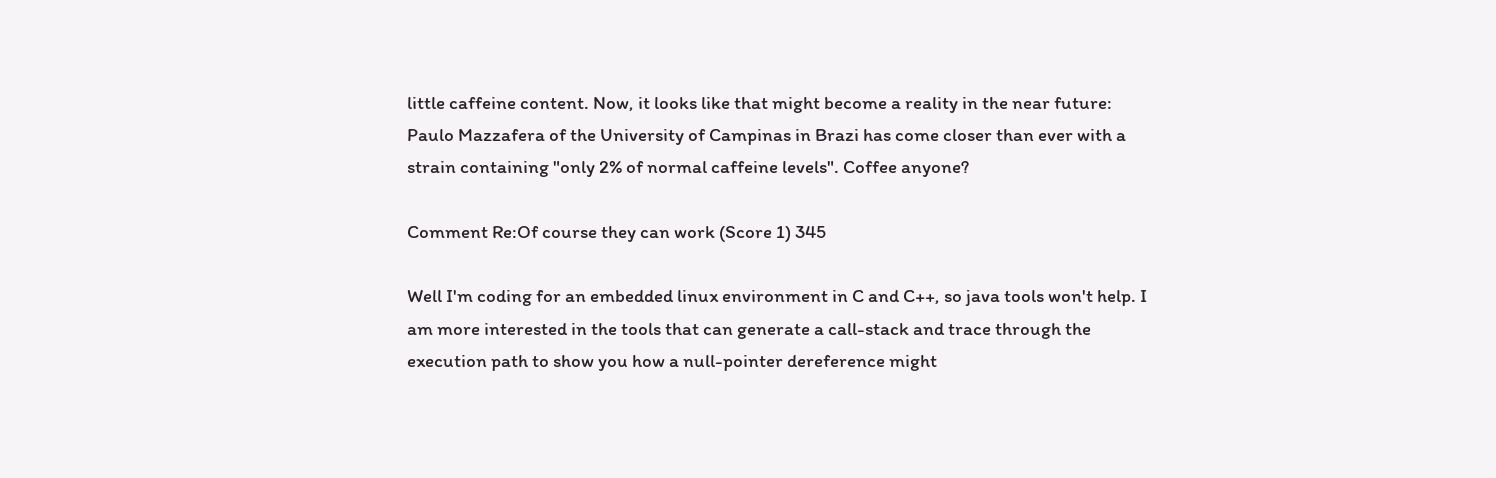little caffeine content. Now, it looks like that might become a reality in the near future: Paulo Mazzafera of the University of Campinas in Brazi has come closer than ever with a strain containing "only 2% of normal caffeine levels". Coffee anyone?

Comment Re:Of course they can work (Score 1) 345

Well I'm coding for an embedded linux environment in C and C++, so java tools won't help. I am more interested in the tools that can generate a call-stack and trace through the execution path to show you how a null-pointer dereference might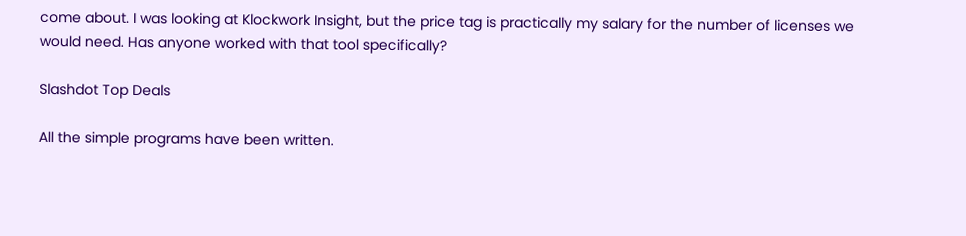come about. I was looking at Klockwork Insight, but the price tag is practically my salary for the number of licenses we would need. Has anyone worked with that tool specifically?

Slashdot Top Deals

All the simple programs have been written.